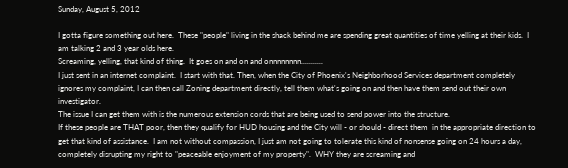Sunday, August 5, 2012

I gotta figure something out here.  These "people" living in the shack behind me are spending great quantities of time yelling at their kids.  I am talking 2 and 3 year olds here.
Screaming, yelling, that kind of thing.  It goes on and on and onnnnnnnn...........
I just sent in an internet complaint.  I start with that. Then, when the City of Phoenix's Neighborhood Services department completely ignores my complaint, I can then call Zoning department directly, tell them what's going on and then have them send out their own investigator.
The issue I can get them with is the numerous extension cords that are being used to send power into the structure.
If these people are THAT poor, then they qualify for HUD housing and the City will - or should - direct them  in the appropriate direction to get that kind of assistance.  I am not without compassion, I just am not going to tolerate this kind of nonsense going on 24 hours a day, completely disrupting my right to "peaceable enjoyment of my property".  WHY they are screaming and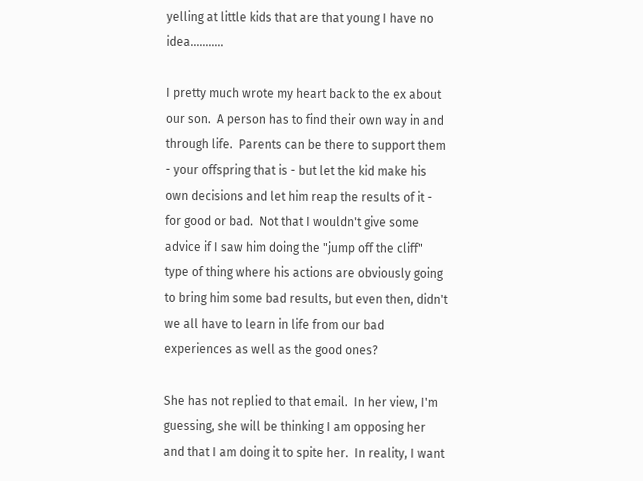yelling at little kids that are that young I have no idea...........

I pretty much wrote my heart back to the ex about our son.  A person has to find their own way in and through life.  Parents can be there to support them - your offspring that is - but let the kid make his own decisions and let him reap the results of it - for good or bad.  Not that I wouldn't give some advice if I saw him doing the "jump off the cliff" type of thing where his actions are obviously going to bring him some bad results, but even then, didn't we all have to learn in life from our bad experiences as well as the good ones?

She has not replied to that email.  In her view, I'm guessing, she will be thinking I am opposing her and that I am doing it to spite her.  In reality, I want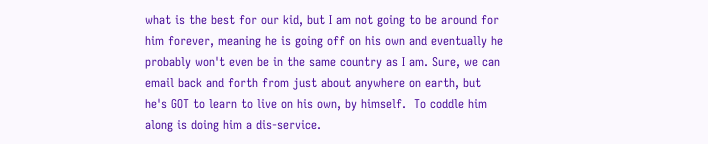what is the best for our kid, but I am not going to be around for him forever, meaning he is going off on his own and eventually he probably won't even be in the same country as I am. Sure, we can email back and forth from just about anywhere on earth, but he's GOT to learn to live on his own, by himself.  To coddle him along is doing him a dis-service.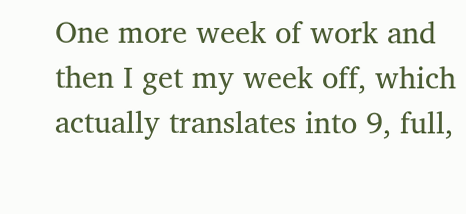One more week of work and then I get my week off, which actually translates into 9, full,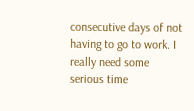consecutive days of not having to go to work. I really need some serious time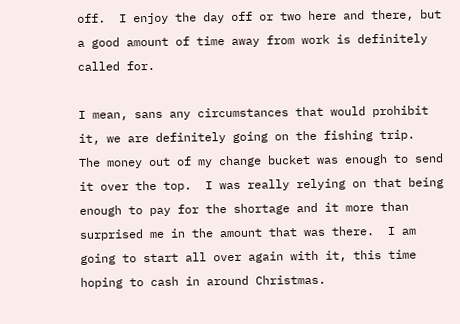off.  I enjoy the day off or two here and there, but a good amount of time away from work is definitely called for.

I mean, sans any circumstances that would prohibit it, we are definitely going on the fishing trip.  The money out of my change bucket was enough to send it over the top.  I was really relying on that being enough to pay for the shortage and it more than surprised me in the amount that was there.  I am going to start all over again with it, this time hoping to cash in around Christmas.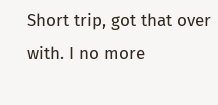Short trip, got that over with. I no more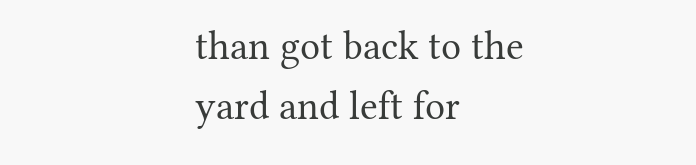than got back to the yard and left for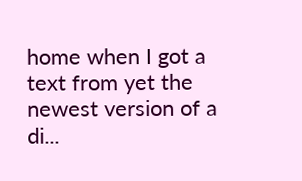home when I got a text from yet the newest version of a di...